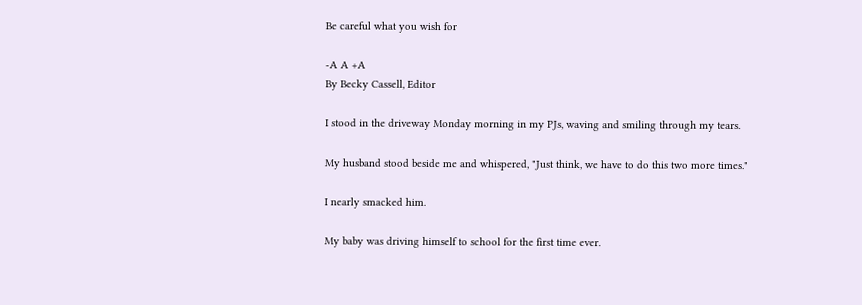Be careful what you wish for

-A A +A
By Becky Cassell, Editor

I stood in the driveway Monday morning in my PJs, waving and smiling through my tears.

My husband stood beside me and whispered, "Just think, we have to do this two more times."

I nearly smacked him.

My baby was driving himself to school for the first time ever.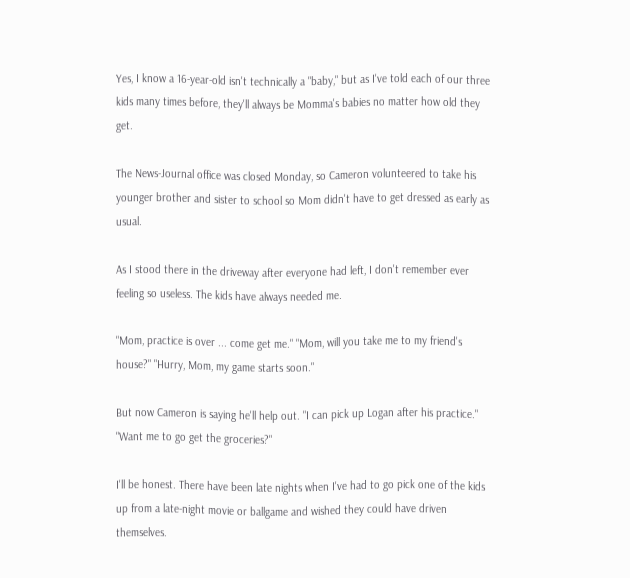Yes, I know a 16-year-old isn't technically a "baby," but as I've told each of our three kids many times before, they'll always be Momma's babies no matter how old they get.

The News-Journal office was closed Monday, so Cameron volunteered to take his younger brother and sister to school so Mom didn't have to get dressed as early as usual.

As I stood there in the driveway after everyone had left, I don't remember ever feeling so useless. The kids have always needed me.

"Mom, practice is over ... come get me." "Mom, will you take me to my friend's house?" "Hurry, Mom, my game starts soon."

But now Cameron is saying he'll help out. "I can pick up Logan after his practice." "Want me to go get the groceries?"

I'll be honest. There have been late nights when I've had to go pick one of the kids up from a late-night movie or ballgame and wished they could have driven themselves.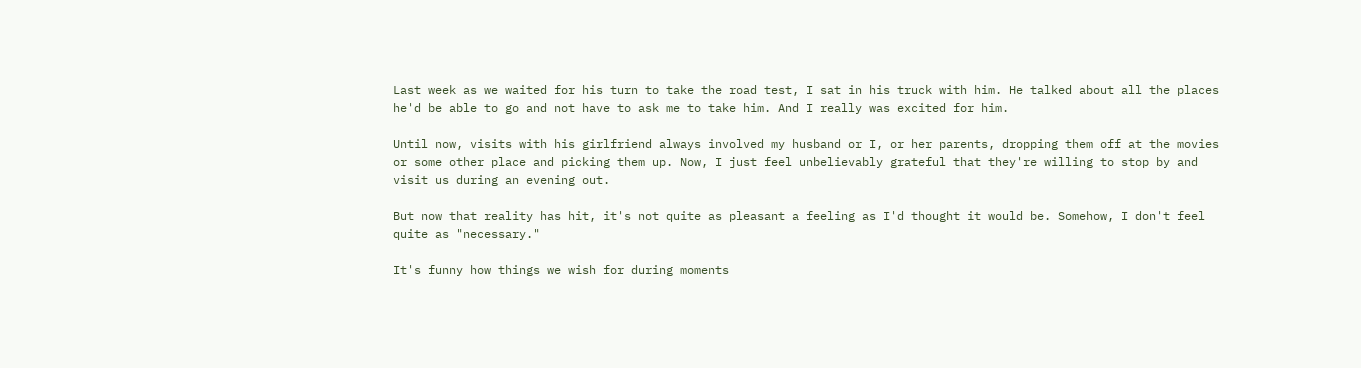Last week as we waited for his turn to take the road test, I sat in his truck with him. He talked about all the places he'd be able to go and not have to ask me to take him. And I really was excited for him.

Until now, visits with his girlfriend always involved my husband or I, or her parents, dropping them off at the movies or some other place and picking them up. Now, I just feel unbelievably grateful that they're willing to stop by and visit us during an evening out.

But now that reality has hit, it's not quite as pleasant a feeling as I'd thought it would be. Somehow, I don't feel quite as "necessary."

It's funny how things we wish for during moments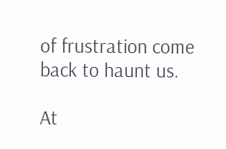of frustration come back to haunt us.

At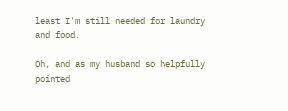least I'm still needed for laundry and food.

Oh, and as my husband so helpfully pointed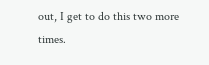out, I get to do this two more times.